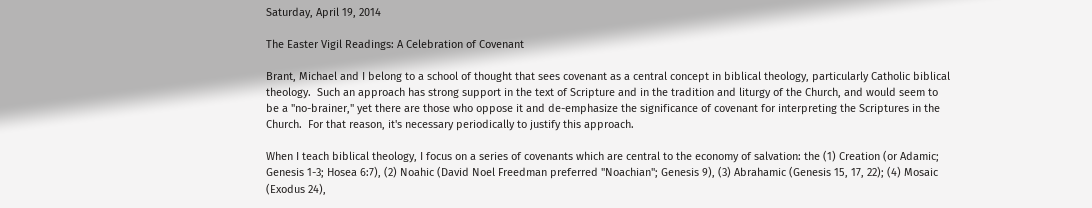Saturday, April 19, 2014

The Easter Vigil Readings: A Celebration of Covenant

Brant, Michael and I belong to a school of thought that sees covenant as a central concept in biblical theology, particularly Catholic biblical theology.  Such an approach has strong support in the text of Scripture and in the tradition and liturgy of the Church, and would seem to be a "no-brainer," yet there are those who oppose it and de-emphasize the significance of covenant for interpreting the Scriptures in the Church.  For that reason, it's necessary periodically to justify this approach.

When I teach biblical theology, I focus on a series of covenants which are central to the economy of salvation: the (1) Creation (or Adamic; Genesis 1-3; Hosea 6:7), (2) Noahic (David Noel Freedman preferred "Noachian"; Genesis 9), (3) Abrahamic (Genesis 15, 17, 22); (4) Mosaic (Exodus 24),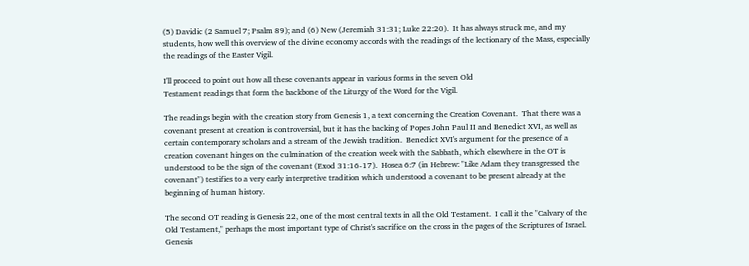(5) Davidic (2 Samuel 7; Psalm 89); and (6) New (Jeremiah 31:31; Luke 22:20).  It has always struck me, and my students, how well this overview of the divine economy accords with the readings of the lectionary of the Mass, especially the readings of the Easter Vigil.

I'll proceed to point out how all these covenants appear in various forms in the seven Old
Testament readings that form the backbone of the Liturgy of the Word for the Vigil.

The readings begin with the creation story from Genesis 1, a text concerning the Creation Covenant.  That there was a covenant present at creation is controversial, but it has the backing of Popes John Paul II and Benedict XVI, as well as certain contemporary scholars and a stream of the Jewish tradition.  Benedict XVI's argument for the presence of a creation covenant hinges on the culmination of the creation week with the Sabbath, which elsewhere in the OT is understood to be the sign of the covenant (Exod 31:16-17).  Hosea 6:7 (in Hebrew: "Like Adam they transgressed the covenant") testifies to a very early interpretive tradition which understood a covenant to be present already at the beginning of human history.

The second OT reading is Genesis 22, one of the most central texts in all the Old Testament.  I call it the "Calvary of the Old Testament," perhaps the most important type of Christ's sacrifice on the cross in the pages of the Scriptures of Israel.  Genesis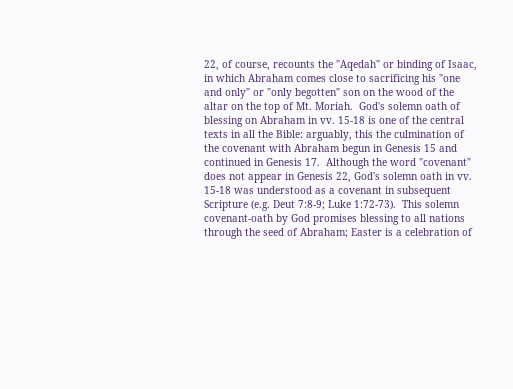22, of course, recounts the "Aqedah" or binding of Isaac, in which Abraham comes close to sacrificing his "one and only" or "only begotten" son on the wood of the altar on the top of Mt. Moriah.  God's solemn oath of blessing on Abraham in vv. 15-18 is one of the central texts in all the Bible: arguably, this the culmination of the covenant with Abraham begun in Genesis 15 and continued in Genesis 17.  Although the word "covenant" does not appear in Genesis 22, God's solemn oath in vv. 15-18 was understood as a covenant in subsequent Scripture (e.g. Deut 7:8-9; Luke 1:72-73).  This solemn covenant-oath by God promises blessing to all nations through the seed of Abraham; Easter is a celebration of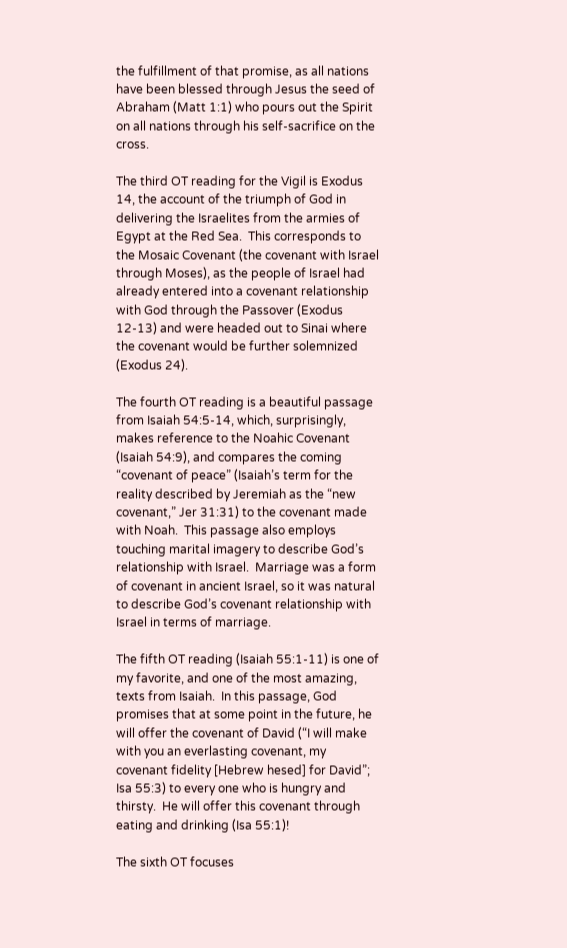the fulfillment of that promise, as all nations have been blessed through Jesus the seed of Abraham (Matt 1:1) who pours out the Spirit on all nations through his self-sacrifice on the cross.

The third OT reading for the Vigil is Exodus 14, the account of the triumph of God in delivering the Israelites from the armies of Egypt at the Red Sea.  This corresponds to the Mosaic Covenant (the covenant with Israel through Moses), as the people of Israel had already entered into a covenant relationship with God through the Passover (Exodus 12-13) and were headed out to Sinai where the covenant would be further solemnized (Exodus 24).

The fourth OT reading is a beautiful passage from Isaiah 54:5-14, which, surprisingly, makes reference to the Noahic Covenant  (Isaiah 54:9), and compares the coming “covenant of peace” (Isaiah’s term for the reality described by Jeremiah as the “new covenant,” Jer 31:31) to the covenant made with Noah.  This passage also employs touching marital imagery to describe God’s relationship with Israel.  Marriage was a form of covenant in ancient Israel, so it was natural to describe God’s covenant relationship with Israel in terms of marriage.

The fifth OT reading (Isaiah 55:1-11) is one of my favorite, and one of the most amazing, texts from Isaiah.  In this passage, God promises that at some point in the future, he will offer the covenant of David (“I will make with you an everlasting covenant, my covenant fidelity [Hebrew hesed] for David”; Isa 55:3) to every one who is hungry and thirsty.  He will offer this covenant through eating and drinking (Isa 55:1)!

The sixth OT focuses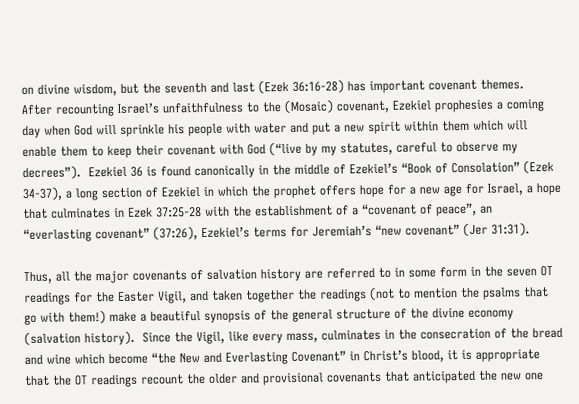on divine wisdom, but the seventh and last (Ezek 36:16-28) has important covenant themes.  After recounting Israel’s unfaithfulness to the (Mosaic) covenant, Ezekiel prophesies a coming day when God will sprinkle his people with water and put a new spirit within them which will enable them to keep their covenant with God (“live by my statutes, careful to observe my decrees”).  Ezekiel 36 is found canonically in the middle of Ezekiel’s “Book of Consolation” (Ezek 34-37), a long section of Ezekiel in which the prophet offers hope for a new age for Israel, a hope that culminates in Ezek 37:25-28 with the establishment of a “covenant of peace”, an “everlasting covenant” (37:26), Ezekiel’s terms for Jeremiah’s “new covenant” (Jer 31:31).

Thus, all the major covenants of salvation history are referred to in some form in the seven OT readings for the Easter Vigil, and taken together the readings (not to mention the psalms that go with them!) make a beautiful synopsis of the general structure of the divine economy (salvation history).  Since the Vigil, like every mass, culminates in the consecration of the bread and wine which become “the New and Everlasting Covenant” in Christ’s blood, it is appropriate that the OT readings recount the older and provisional covenants that anticipated the new one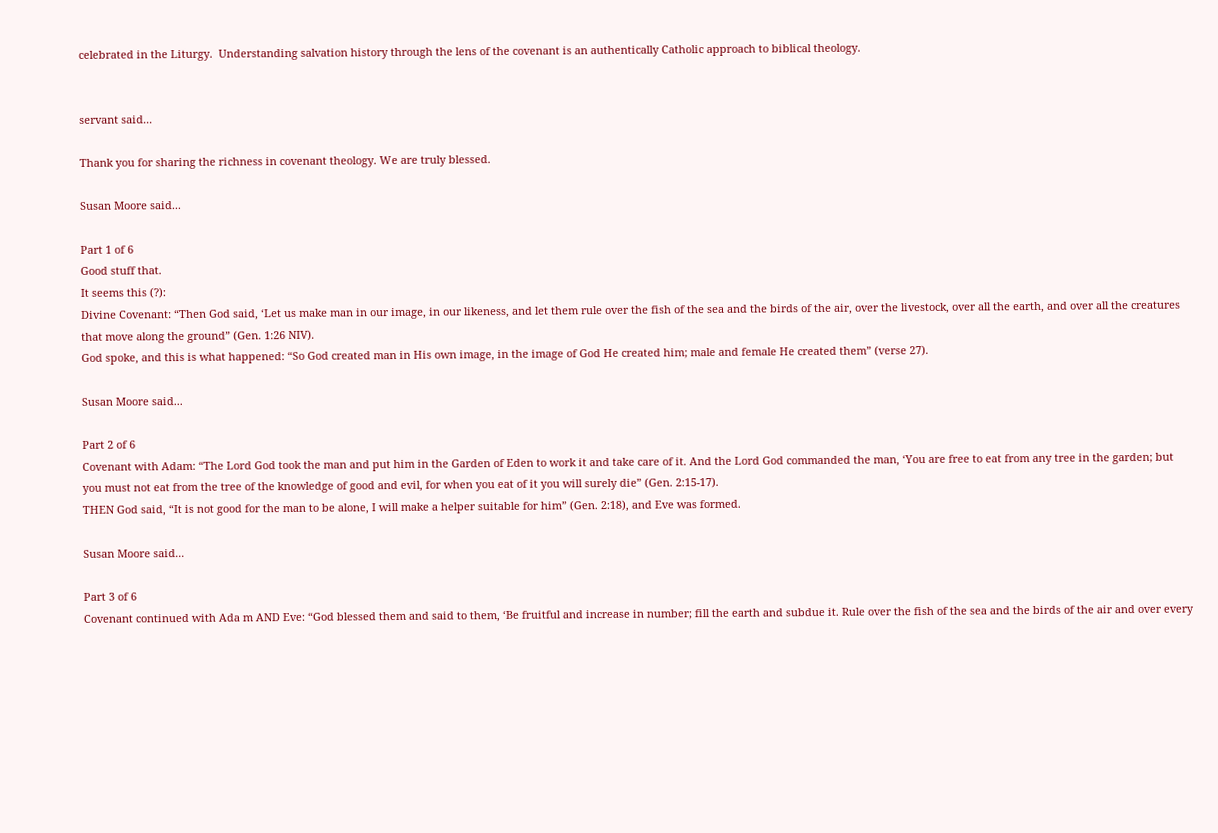celebrated in the Liturgy.  Understanding salvation history through the lens of the covenant is an authentically Catholic approach to biblical theology.


servant said...

Thank you for sharing the richness in covenant theology. We are truly blessed.

Susan Moore said...

Part 1 of 6
Good stuff that.
It seems this (?):
Divine Covenant: “Then God said, ‘Let us make man in our image, in our likeness, and let them rule over the fish of the sea and the birds of the air, over the livestock, over all the earth, and over all the creatures that move along the ground” (Gen. 1:26 NIV).
God spoke, and this is what happened: “So God created man in His own image, in the image of God He created him; male and female He created them” (verse 27).

Susan Moore said...

Part 2 of 6
Covenant with Adam: “The Lord God took the man and put him in the Garden of Eden to work it and take care of it. And the Lord God commanded the man, ‘You are free to eat from any tree in the garden; but you must not eat from the tree of the knowledge of good and evil, for when you eat of it you will surely die” (Gen. 2:15-17).
THEN God said, “It is not good for the man to be alone, I will make a helper suitable for him” (Gen. 2:18), and Eve was formed.

Susan Moore said...

Part 3 of 6
Covenant continued with Ada m AND Eve: “God blessed them and said to them, ‘Be fruitful and increase in number; fill the earth and subdue it. Rule over the fish of the sea and the birds of the air and over every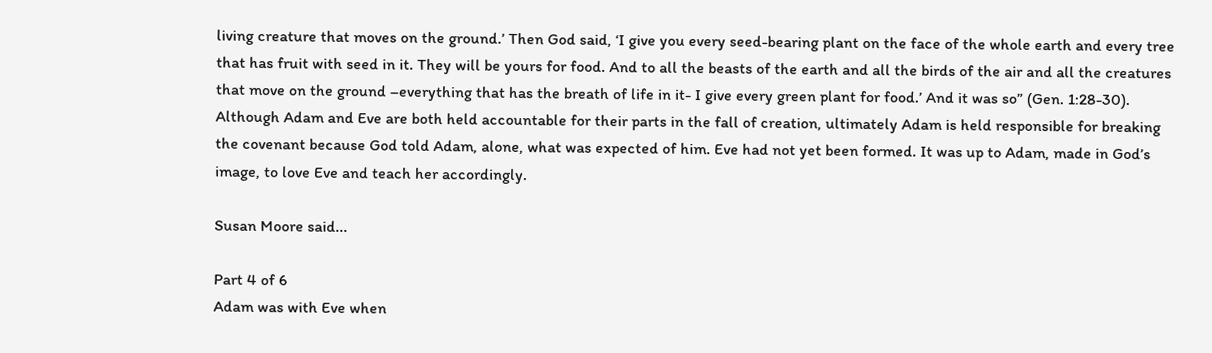living creature that moves on the ground.’ Then God said, ‘I give you every seed-bearing plant on the face of the whole earth and every tree that has fruit with seed in it. They will be yours for food. And to all the beasts of the earth and all the birds of the air and all the creatures that move on the ground –everything that has the breath of life in it- I give every green plant for food.’ And it was so” (Gen. 1:28-30).
Although Adam and Eve are both held accountable for their parts in the fall of creation, ultimately Adam is held responsible for breaking the covenant because God told Adam, alone, what was expected of him. Eve had not yet been formed. It was up to Adam, made in God’s image, to love Eve and teach her accordingly.

Susan Moore said...

Part 4 of 6
Adam was with Eve when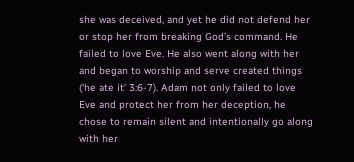she was deceived, and yet he did not defend her or stop her from breaking God’s command. He failed to love Eve. He also went along with her and began to worship and serve created things (‘he ate it’ 3:6-7). Adam not only failed to love Eve and protect her from her deception, he chose to remain silent and intentionally go along with her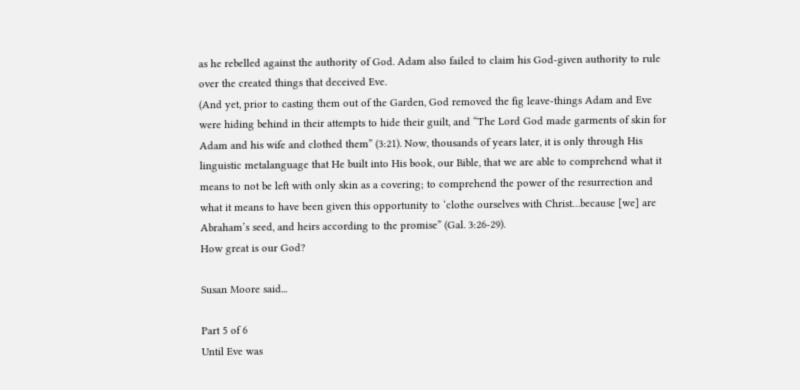as he rebelled against the authority of God. Adam also failed to claim his God-given authority to rule over the created things that deceived Eve.
(And yet, prior to casting them out of the Garden, God removed the fig leave-things Adam and Eve were hiding behind in their attempts to hide their guilt, and “The Lord God made garments of skin for Adam and his wife and clothed them” (3:21). Now, thousands of years later, it is only through His linguistic metalanguage that He built into His book, our Bible, that we are able to comprehend what it means to not be left with only skin as a covering; to comprehend the power of the resurrection and what it means to have been given this opportunity to ‘clothe ourselves with Christ…because [we] are Abraham’s seed, and heirs according to the promise” (Gal. 3:26-29).
How great is our God?

Susan Moore said...

Part 5 of 6
Until Eve was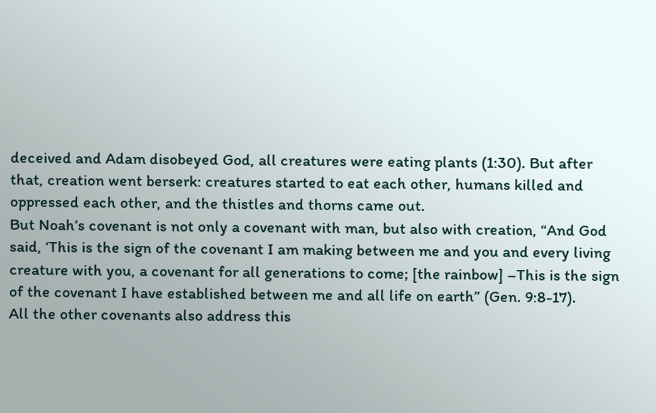deceived and Adam disobeyed God, all creatures were eating plants (1:30). But after that, creation went berserk: creatures started to eat each other, humans killed and oppressed each other, and the thistles and thorns came out.
But Noah’s covenant is not only a covenant with man, but also with creation, “And God said, ‘This is the sign of the covenant I am making between me and you and every living creature with you, a covenant for all generations to come; [the rainbow] –This is the sign of the covenant I have established between me and all life on earth” (Gen. 9:8-17).
All the other covenants also address this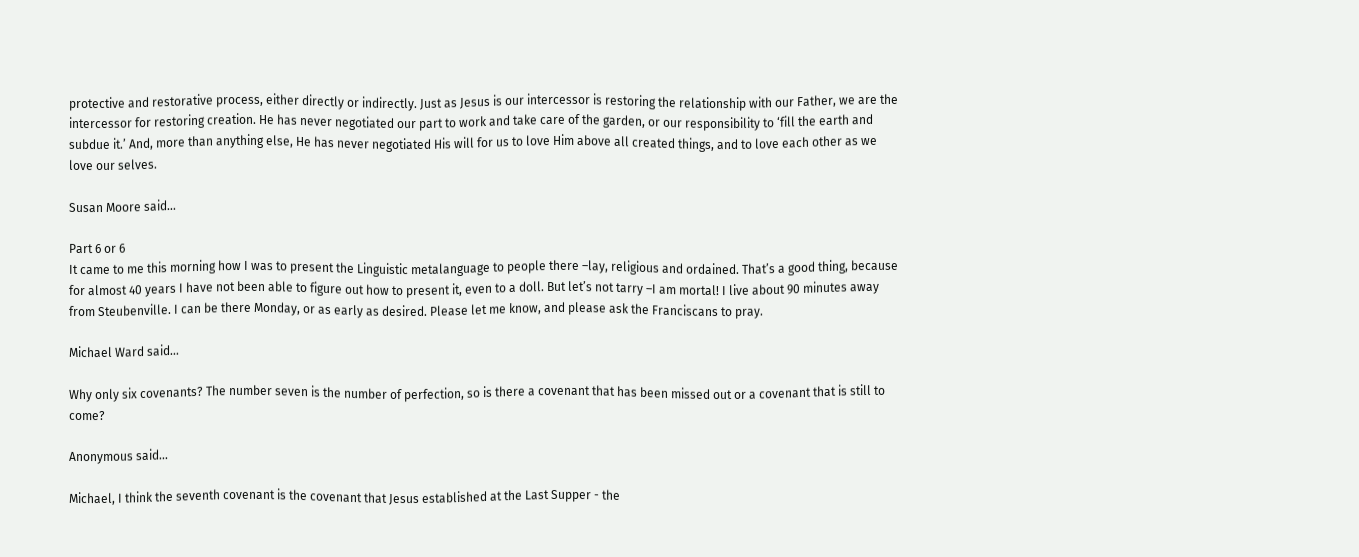protective and restorative process, either directly or indirectly. Just as Jesus is our intercessor is restoring the relationship with our Father, we are the intercessor for restoring creation. He has never negotiated our part to work and take care of the garden, or our responsibility to ‘fill the earth and subdue it.’ And, more than anything else, He has never negotiated His will for us to love Him above all created things, and to love each other as we love our selves.

Susan Moore said...

Part 6 or 6
It came to me this morning how I was to present the Linguistic metalanguage to people there –lay, religious and ordained. That’s a good thing, because for almost 40 years I have not been able to figure out how to present it, even to a doll. But let’s not tarry –I am mortal! I live about 90 minutes away from Steubenville. I can be there Monday, or as early as desired. Please let me know, and please ask the Franciscans to pray.

Michael Ward said...

Why only six covenants? The number seven is the number of perfection, so is there a covenant that has been missed out or a covenant that is still to come?

Anonymous said...

Michael, I think the seventh covenant is the covenant that Jesus established at the Last Supper - the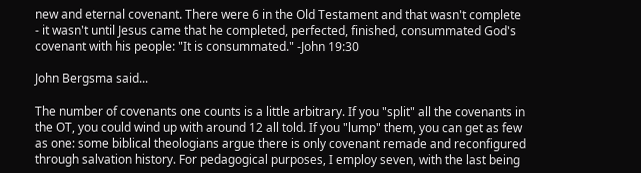new and eternal covenant. There were 6 in the Old Testament and that wasn't complete - it wasn't until Jesus came that he completed, perfected, finished, consummated God's covenant with his people: "It is consummated." -John 19:30

John Bergsma said...

The number of covenants one counts is a little arbitrary. If you "split" all the covenants in the OT, you could wind up with around 12 all told. If you "lump" them, you can get as few as one: some biblical theologians argue there is only covenant remade and reconfigured through salvation history. For pedagogical purposes, I employ seven, with the last being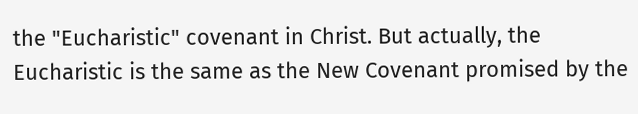the "Eucharistic" covenant in Christ. But actually, the Eucharistic is the same as the New Covenant promised by the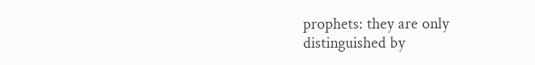prophets: they are only distinguished by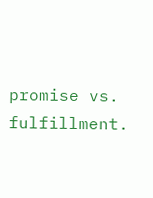promise vs. fulfillment.